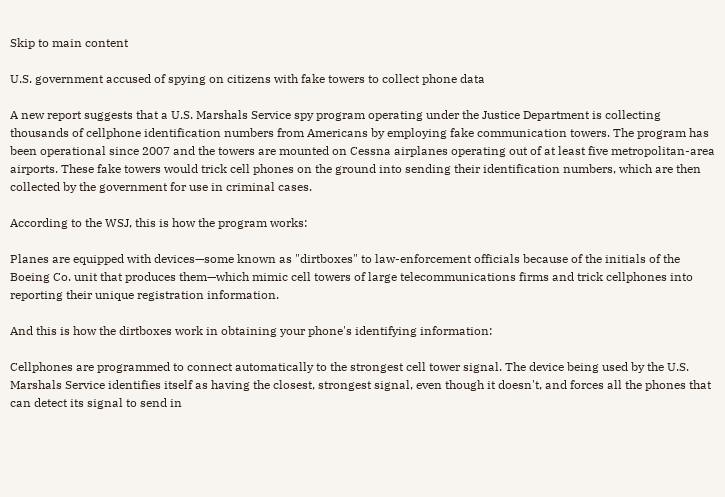Skip to main content

U.S. government accused of spying on citizens with fake towers to collect phone data

A new report suggests that a U.S. Marshals Service spy program operating under the Justice Department is collecting thousands of cellphone identification numbers from Americans by employing fake communication towers. The program has been operational since 2007 and the towers are mounted on Cessna airplanes operating out of at least five metropolitan-area airports. These fake towers would trick cell phones on the ground into sending their identification numbers, which are then collected by the government for use in criminal cases.

According to the WSJ, this is how the program works:

Planes are equipped with devices—some known as "dirtboxes" to law-enforcement officials because of the initials of the Boeing Co. unit that produces them—which mimic cell towers of large telecommunications firms and trick cellphones into reporting their unique registration information.

And this is how the dirtboxes work in obtaining your phone's identifying information:

Cellphones are programmed to connect automatically to the strongest cell tower signal. The device being used by the U.S. Marshals Service identifies itself as having the closest, strongest signal, even though it doesn't, and forces all the phones that can detect its signal to send in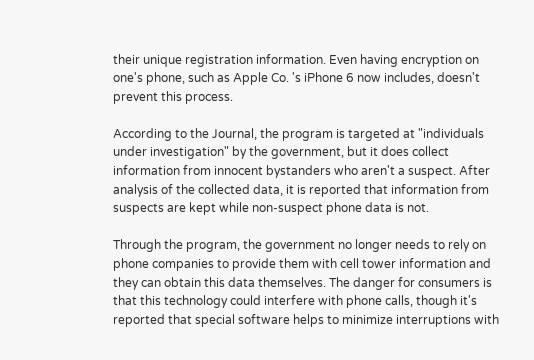their unique registration information. Even having encryption on one's phone, such as Apple Co. 's iPhone 6 now includes, doesn't prevent this process.

According to the Journal, the program is targeted at "individuals under investigation" by the government, but it does collect information from innocent bystanders who aren't a suspect. After analysis of the collected data, it is reported that information from suspects are kept while non-suspect phone data is not.

Through the program, the government no longer needs to rely on phone companies to provide them with cell tower information and they can obtain this data themselves. The danger for consumers is that this technology could interfere with phone calls, though it's reported that special software helps to minimize interruptions with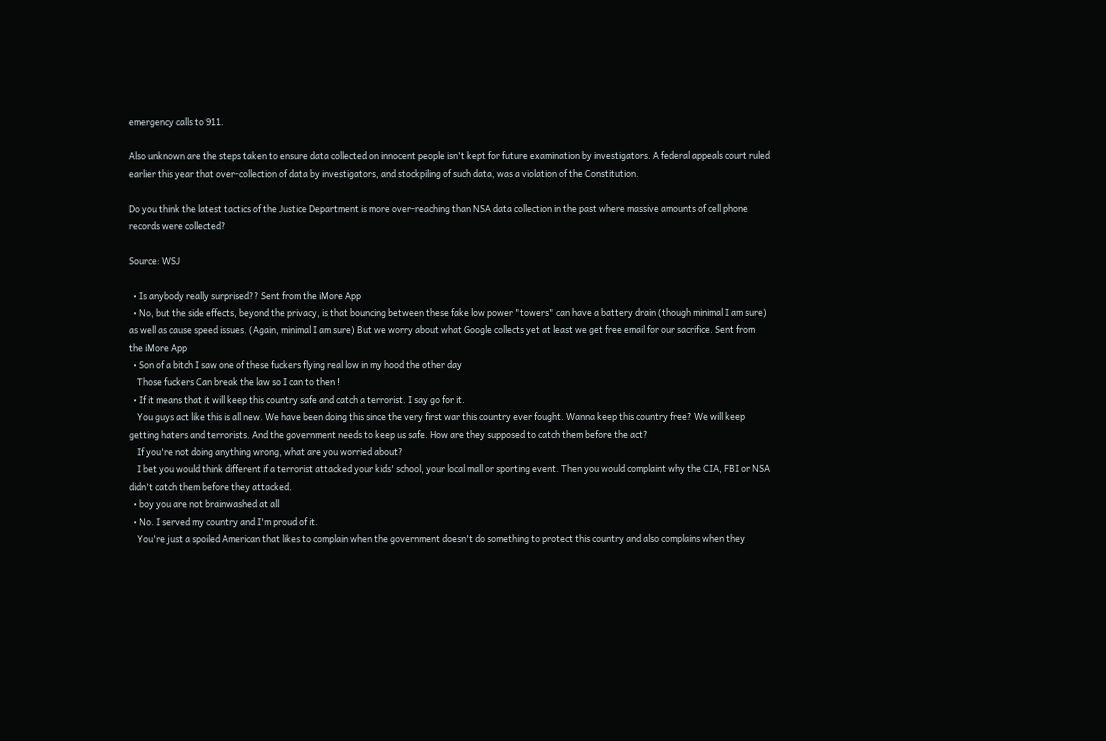emergency calls to 911.

Also unknown are the steps taken to ensure data collected on innocent people isn't kept for future examination by investigators. A federal appeals court ruled earlier this year that over-collection of data by investigators, and stockpiling of such data, was a violation of the Constitution.

Do you think the latest tactics of the Justice Department is more over-reaching than NSA data collection in the past where massive amounts of cell phone records were collected?

Source: WSJ

  • Is anybody really surprised?? Sent from the iMore App
  • No, but the side effects, beyond the privacy, is that bouncing between these fake low power "towers" can have a battery drain (though minimal I am sure) as well as cause speed issues. (Again, minimal I am sure) But we worry about what Google collects yet at least we get free email for our sacrifice. Sent from the iMore App
  • Son of a bitch I saw one of these fuckers flying real low in my hood the other day
    Those fuckers Can break the law so I can to then !
  • If it means that it will keep this country safe and catch a terrorist. I say go for it.
    You guys act like this is all new. We have been doing this since the very first war this country ever fought. Wanna keep this country free? We will keep getting haters and terrorists. And the government needs to keep us safe. How are they supposed to catch them before the act?
    If you're not doing anything wrong, what are you worried about?
    I bet you would think different if a terrorist attacked your kids' school, your local mall or sporting event. Then you would complaint why the CIA, FBI or NSA didn't catch them before they attacked.
  • boy you are not brainwashed at all
  • No. I served my country and I'm proud of it.
    You're just a spoiled American that likes to complain when the government doesn't do something to protect this country and also complains when they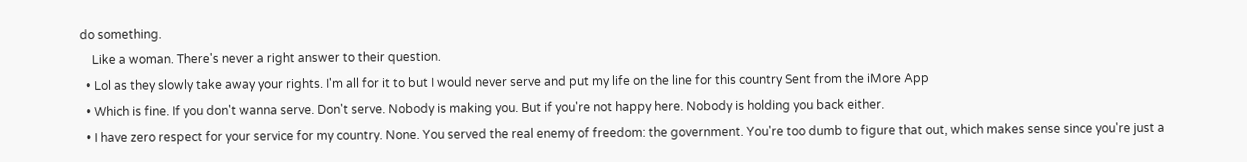do something.
    Like a woman. There's never a right answer to their question.
  • Lol as they slowly take away your rights. I'm all for it to but I would never serve and put my life on the line for this country Sent from the iMore App
  • Which is fine. If you don't wanna serve. Don't serve. Nobody is making you. But if you're not happy here. Nobody is holding you back either.
  • I have zero respect for your service for my country. None. You served the real enemy of freedom: the government. You're too dumb to figure that out, which makes sense since you're just a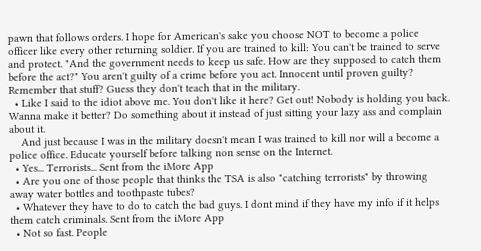pawn that follows orders. I hope for American's sake you choose NOT to become a police officer like every other returning soldier. If you are trained to kill: You can't be trained to serve and protect. "And the government needs to keep us safe. How are they supposed to catch them before the act?" You aren't guilty of a crime before you act. Innocent until proven guilty? Remember that stuff? Guess they don't teach that in the military.
  • Like I said to the idiot above me. You don't like it here? Get out! Nobody is holding you back. Wanna make it better? Do something about it instead of just sitting your lazy ass and complain about it.
    And just because I was in the military doesn't mean I was trained to kill nor will a become a police office. Educate yourself before talking non sense on the Internet.
  • Yes... Terrorists... Sent from the iMore App
  • Are you one of those people that thinks the TSA is also "catching terrorists" by throwing away water bottles and toothpaste tubes?
  • Whatever they have to do to catch the bad guys. I dont mind if they have my info if it helps them catch criminals. Sent from the iMore App
  • Not so fast. People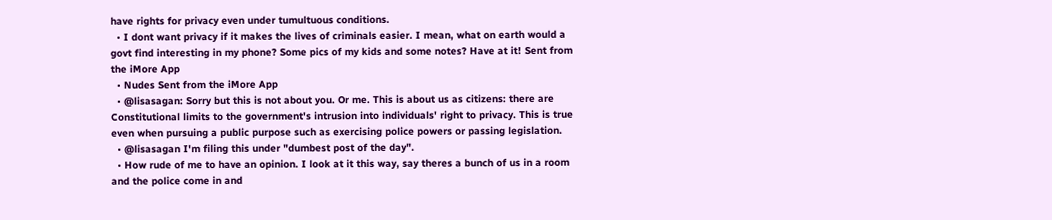have rights for privacy even under tumultuous conditions.
  • I dont want privacy if it makes the lives of criminals easier. I mean, what on earth would a govt find interesting in my phone? Some pics of my kids and some notes? Have at it! Sent from the iMore App
  • Nudes Sent from the iMore App
  • @lisasagan: Sorry but this is not about you. Or me. This is about us as citizens: there are Constitutional limits to the government's intrusion into individuals' right to privacy. This is true even when pursuing a public purpose such as exercising police powers or passing legislation.
  • @lisasagan I'm filing this under "dumbest post of the day".
  • How rude of me to have an opinion. I look at it this way, say theres a bunch of us in a room and the police come in and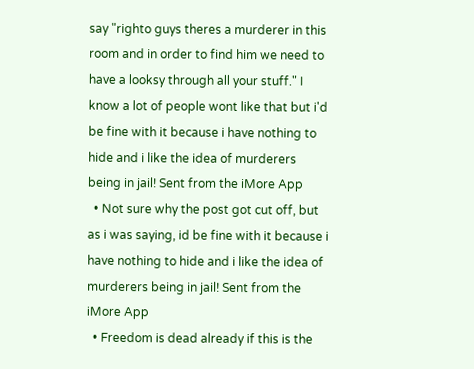say "righto guys theres a murderer in this room and in order to find him we need to have a looksy through all your stuff." I know a lot of people wont like that but i'd be fine with it because i have nothing to hide and i like the idea of murderers being in jail! Sent from the iMore App
  • Not sure why the post got cut off, but as i was saying, id be fine with it because i have nothing to hide and i like the idea of murderers being in jail! Sent from the iMore App
  • Freedom is dead already if this is the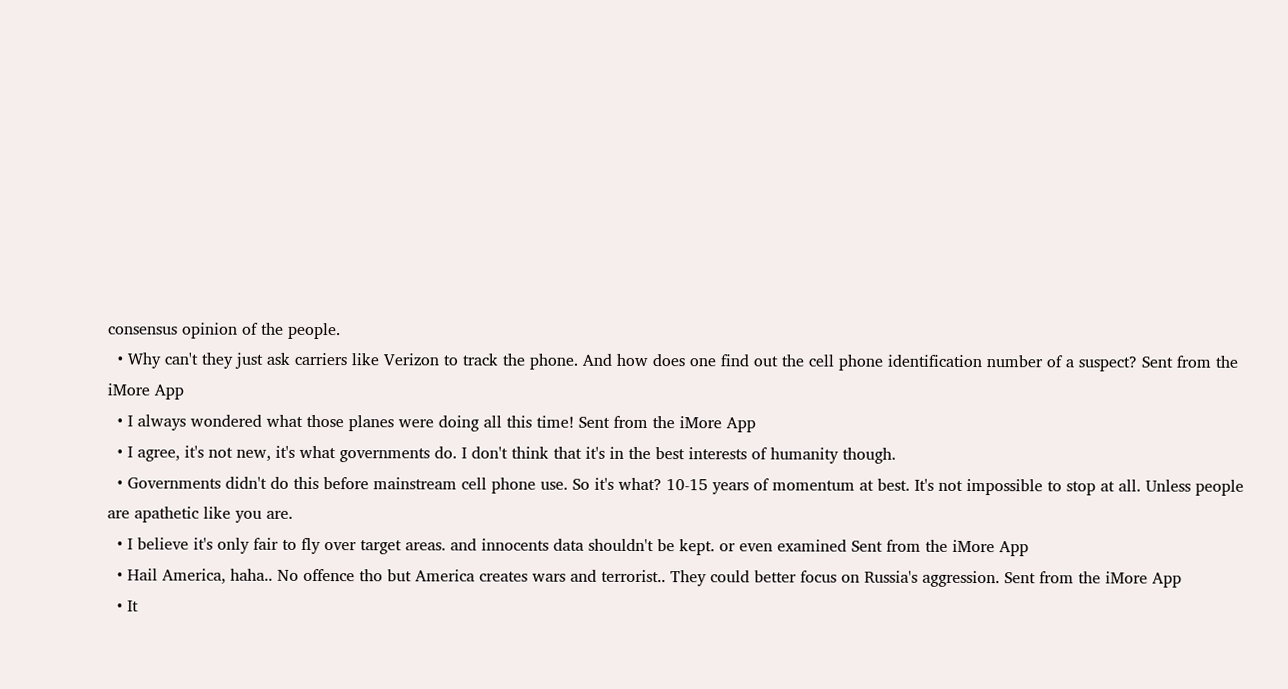consensus opinion of the people.
  • Why can't they just ask carriers like Verizon to track the phone. And how does one find out the cell phone identification number of a suspect? Sent from the iMore App
  • I always wondered what those planes were doing all this time! Sent from the iMore App
  • I agree, it's not new, it's what governments do. I don't think that it's in the best interests of humanity though.
  • Governments didn't do this before mainstream cell phone use. So it's what? 10-15 years of momentum at best. It's not impossible to stop at all. Unless people are apathetic like you are.
  • I believe it's only fair to fly over target areas. and innocents data shouldn't be kept. or even examined Sent from the iMore App
  • Hail America, haha.. No offence tho but America creates wars and terrorist.. They could better focus on Russia's aggression. Sent from the iMore App
  • It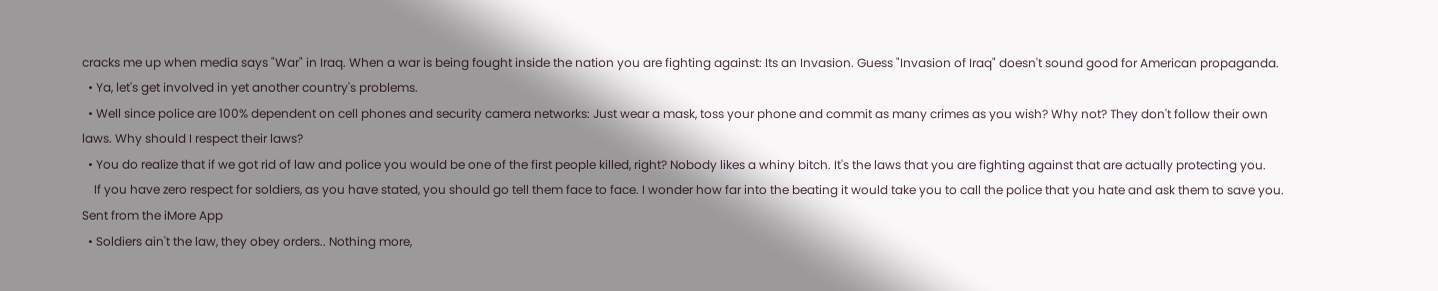cracks me up when media says "War" in Iraq. When a war is being fought inside the nation you are fighting against: Its an Invasion. Guess "Invasion of Iraq" doesn't sound good for American propaganda.
  • Ya, let's get involved in yet another country's problems.
  • Well since police are 100% dependent on cell phones and security camera networks: Just wear a mask, toss your phone and commit as many crimes as you wish? Why not? They don't follow their own laws. Why should I respect their laws?
  • You do realize that if we got rid of law and police you would be one of the first people killed, right? Nobody likes a whiny bitch. It's the laws that you are fighting against that are actually protecting you.
    If you have zero respect for soldiers, as you have stated, you should go tell them face to face. I wonder how far into the beating it would take you to call the police that you hate and ask them to save you. Sent from the iMore App
  • Soldiers ain't the law, they obey orders.. Nothing more,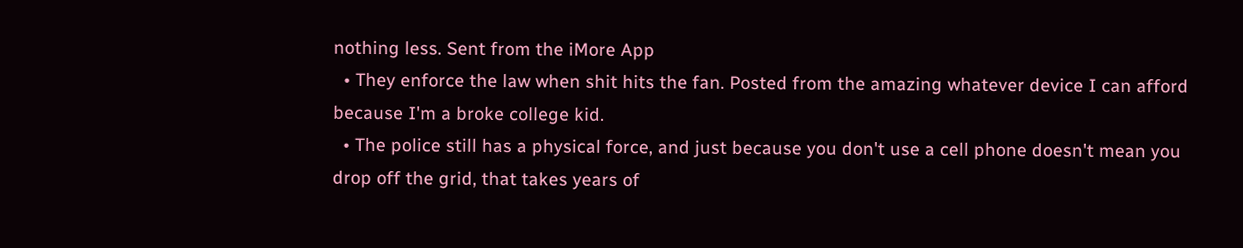nothing less. Sent from the iMore App
  • They enforce the law when shit hits the fan. Posted from the amazing whatever device I can afford because I'm a broke college kid.
  • The police still has a physical force, and just because you don't use a cell phone doesn't mean you drop off the grid, that takes years of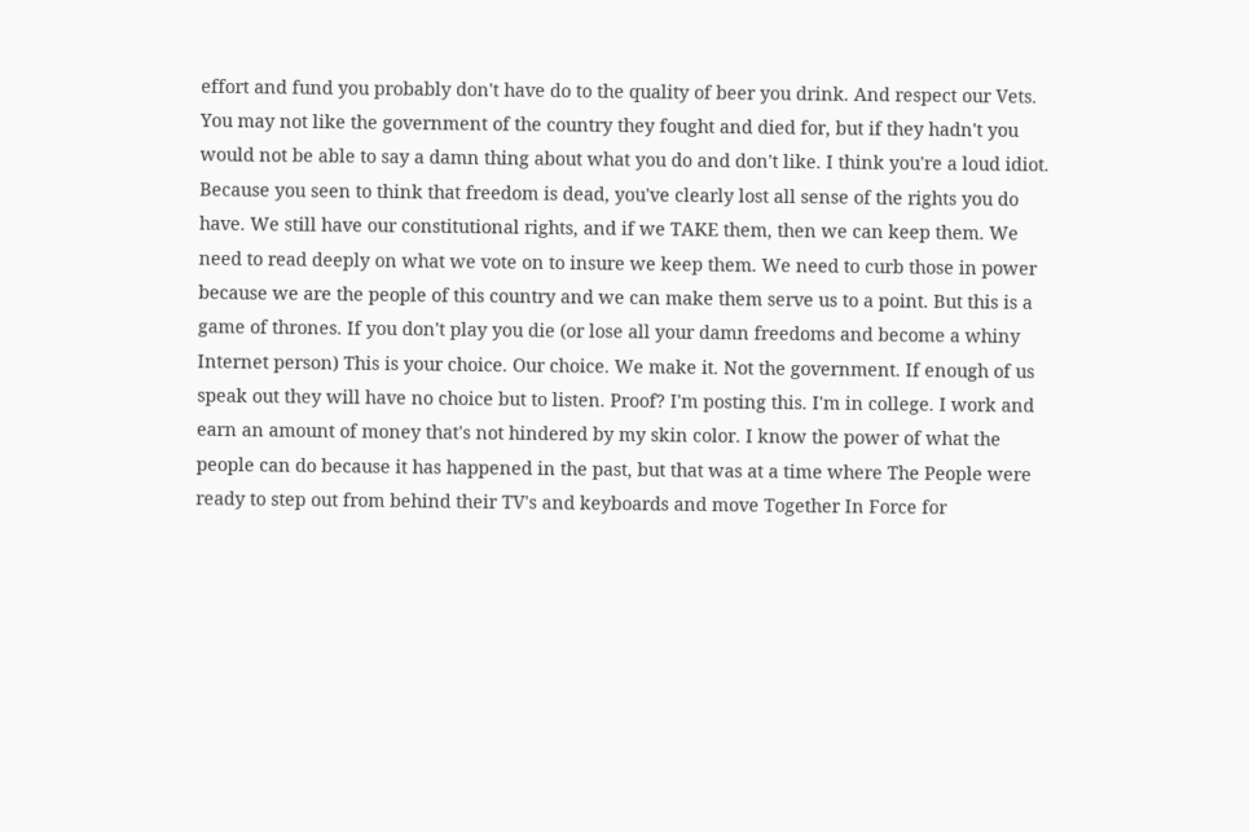effort and fund you probably don't have do to the quality of beer you drink. And respect our Vets. You may not like the government of the country they fought and died for, but if they hadn't you would not be able to say a damn thing about what you do and don't like. I think you're a loud idiot. Because you seen to think that freedom is dead, you've clearly lost all sense of the rights you do have. We still have our constitutional rights, and if we TAKE them, then we can keep them. We need to read deeply on what we vote on to insure we keep them. We need to curb those in power because we are the people of this country and we can make them serve us to a point. But this is a game of thrones. If you don't play you die (or lose all your damn freedoms and become a whiny Internet person) This is your choice. Our choice. We make it. Not the government. If enough of us speak out they will have no choice but to listen. Proof? I'm posting this. I'm in college. I work and earn an amount of money that's not hindered by my skin color. I know the power of what the people can do because it has happened in the past, but that was at a time where The People were ready to step out from behind their TV's and keyboards and move Together In Force for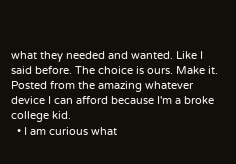what they needed and wanted. Like I said before. The choice is ours. Make it. Posted from the amazing whatever device I can afford because I'm a broke college kid.
  • I am curious what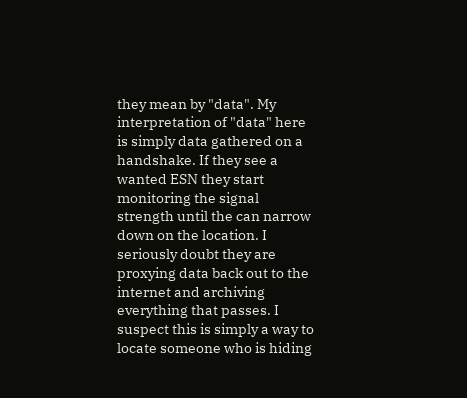they mean by "data". My interpretation of "data" here is simply data gathered on a handshake. If they see a wanted ESN they start monitoring the signal strength until the can narrow down on the location. I seriously doubt they are proxying data back out to the internet and archiving everything that passes. I suspect this is simply a way to locate someone who is hiding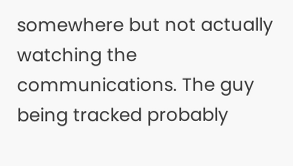somewhere but not actually watching the communications. The guy being tracked probably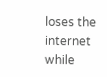loses the internet while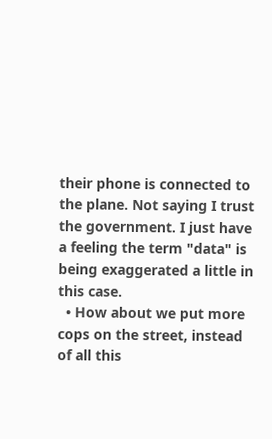their phone is connected to the plane. Not saying I trust the government. I just have a feeling the term "data" is being exaggerated a little in this case.
  • How about we put more cops on the street, instead of all this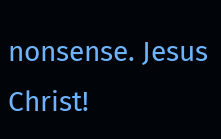nonsense. Jesus Christ!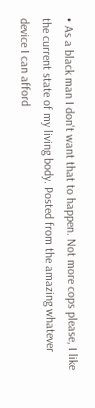• As a black man I don't want that to happen. Not more cops please, I like the current state of my living body. Posted from the amazing whatever device I can afford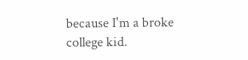because I'm a broke college kid.